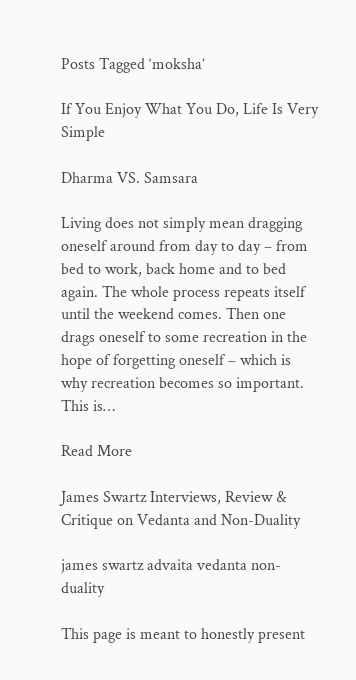Posts Tagged ‘moksha’

If You Enjoy What You Do, Life Is Very Simple

Dharma VS. Samsara

Living does not simply mean dragging oneself around from day to day – from bed to work, back home and to bed again. The whole process repeats itself until the weekend comes. Then one drags oneself to some recreation in the hope of forgetting oneself – which is why recreation becomes so important. This is…

Read More

James Swartz Interviews, Review & Critique on Vedanta and Non-Duality

james swartz advaita vedanta non-duality

This page is meant to honestly present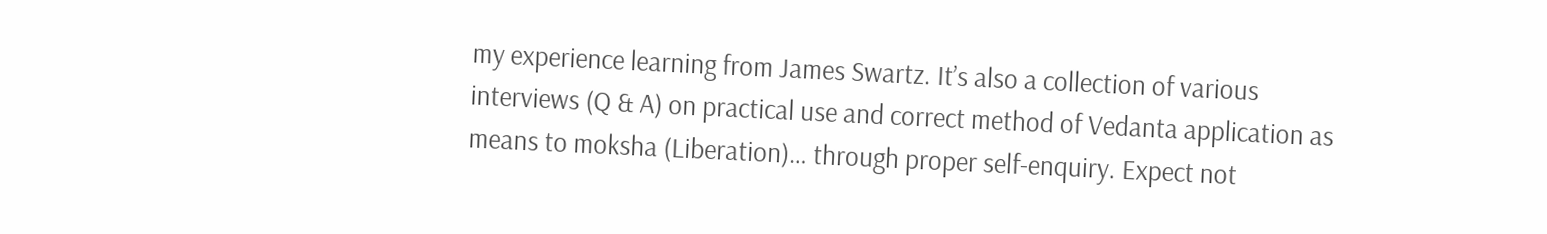my experience learning from James Swartz. It’s also a collection of various interviews (Q & A) on practical use and correct method of Vedanta application as means to moksha (Liberation)… through proper self-enquiry. Expect not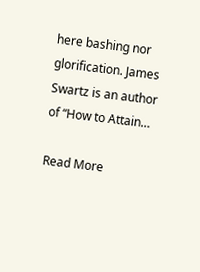here bashing nor glorification. James Swartz is an author of “How to Attain…

Read More